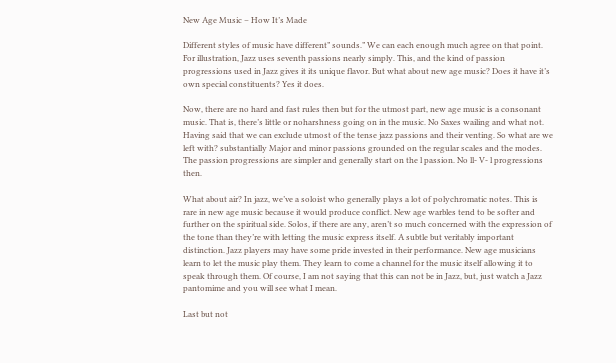New Age Music – How It’s Made

Different styles of music have different” sounds.” We can each enough much agree on that point. For illustration, Jazz uses seventh passions nearly simply. This, and the kind of passion progressions used in Jazz gives it its unique flavor. But what about new age music? Does it have it’s own special constituents? Yes it does.

Now, there are no hard and fast rules then but for the utmost part, new age music is a consonant music. That is, there’s little or noharshness going on in the music. No Saxes wailing and what not. Having said that we can exclude utmost of the tense jazz passions and their venting. So what are we left with? substantially Major and minor passions grounded on the regular scales and the modes. The passion progressions are simpler and generally start on the l passion. No ll- V- l progressions then.

What about air? In jazz, we’ve a soloist who generally plays a lot of polychromatic notes. This is rare in new age music because it would produce conflict. New age warbles tend to be softer and further on the spiritual side. Solos, if there are any, aren’t so much concerned with the expression of the tone than they’re with letting the music express itself. A subtle but veritably important distinction. Jazz players may have some pride invested in their performance. New age musicians learn to let the music play them. They learn to come a channel for the music itself allowing it to speak through them. Of course, I am not saying that this can not be in Jazz, but, just watch a Jazz pantomime and you will see what I mean.

Last but not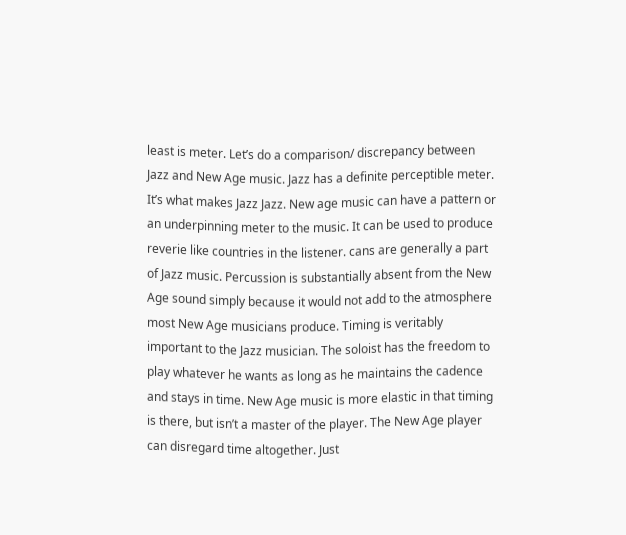least is meter. Let’s do a comparison/ discrepancy between Jazz and New Age music. Jazz has a definite perceptible meter. It’s what makes Jazz Jazz. New age music can have a pattern or an underpinning meter to the music. It can be used to produce reverie like countries in the listener. cans are generally a part of Jazz music. Percussion is substantially absent from the New Age sound simply because it would not add to the atmosphere most New Age musicians produce. Timing is veritably important to the Jazz musician. The soloist has the freedom to play whatever he wants as long as he maintains the cadence and stays in time. New Age music is more elastic in that timing is there, but isn’t a master of the player. The New Age player can disregard time altogether. Just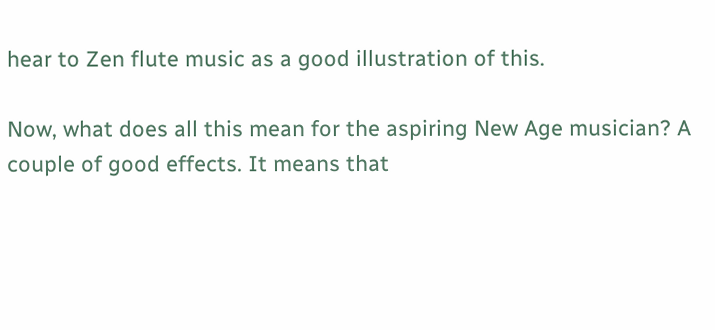hear to Zen flute music as a good illustration of this.

Now, what does all this mean for the aspiring New Age musician? A couple of good effects. It means that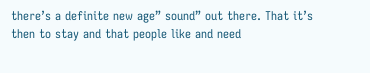there’s a definite new age” sound” out there. That it’s then to stay and that people like and need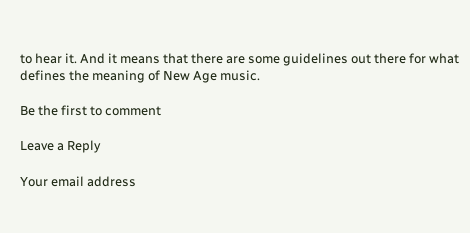to hear it. And it means that there are some guidelines out there for what defines the meaning of New Age music.

Be the first to comment

Leave a Reply

Your email address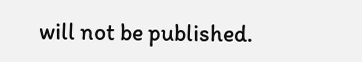will not be published.